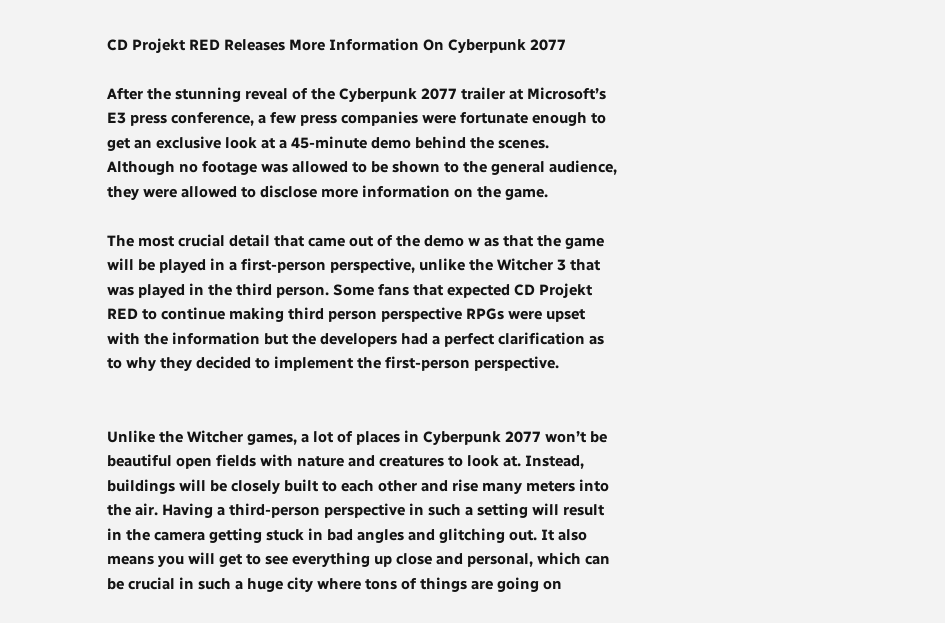CD Projekt RED Releases More Information On Cyberpunk 2077

After the stunning reveal of the Cyberpunk 2077 trailer at Microsoft’s E3 press conference, a few press companies were fortunate enough to get an exclusive look at a 45-minute demo behind the scenes. Although no footage was allowed to be shown to the general audience, they were allowed to disclose more information on the game.

The most crucial detail that came out of the demo w as that the game will be played in a first-person perspective, unlike the Witcher 3 that was played in the third person. Some fans that expected CD Projekt RED to continue making third person perspective RPGs were upset with the information but the developers had a perfect clarification as to why they decided to implement the first-person perspective.


Unlike the Witcher games, a lot of places in Cyberpunk 2077 won’t be beautiful open fields with nature and creatures to look at. Instead, buildings will be closely built to each other and rise many meters into the air. Having a third-person perspective in such a setting will result in the camera getting stuck in bad angles and glitching out. It also means you will get to see everything up close and personal, which can be crucial in such a huge city where tons of things are going on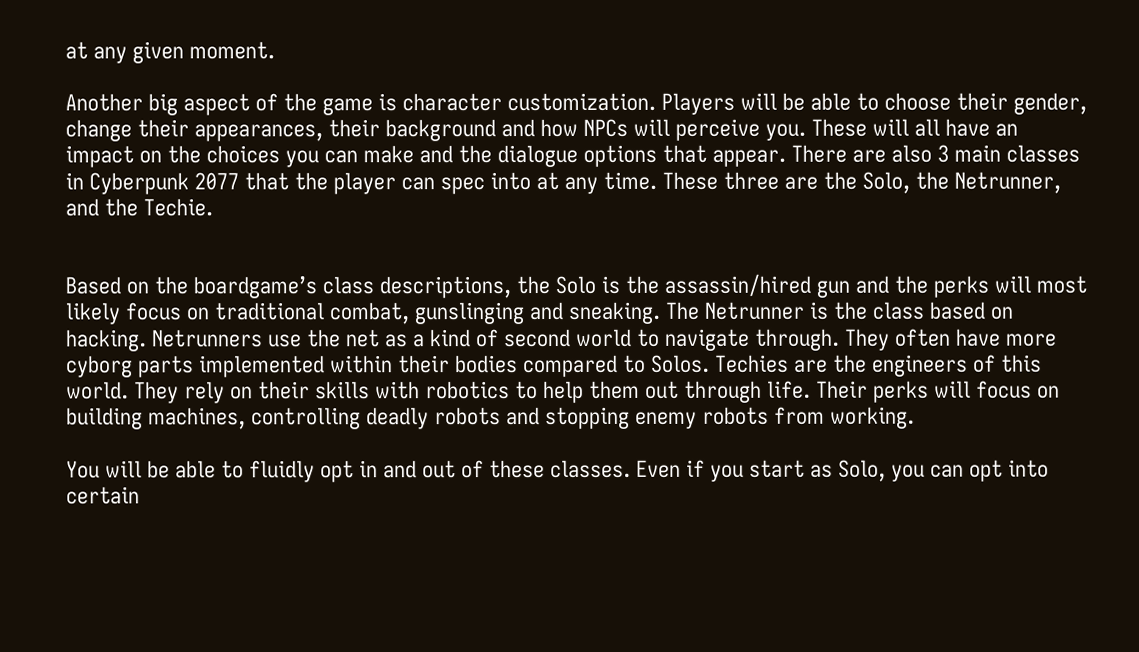at any given moment.

Another big aspect of the game is character customization. Players will be able to choose their gender, change their appearances, their background and how NPCs will perceive you. These will all have an impact on the choices you can make and the dialogue options that appear. There are also 3 main classes in Cyberpunk 2077 that the player can spec into at any time. These three are the Solo, the Netrunner, and the Techie.


Based on the boardgame’s class descriptions, the Solo is the assassin/hired gun and the perks will most likely focus on traditional combat, gunslinging and sneaking. The Netrunner is the class based on hacking. Netrunners use the net as a kind of second world to navigate through. They often have more cyborg parts implemented within their bodies compared to Solos. Techies are the engineers of this world. They rely on their skills with robotics to help them out through life. Their perks will focus on building machines, controlling deadly robots and stopping enemy robots from working.

You will be able to fluidly opt in and out of these classes. Even if you start as Solo, you can opt into certain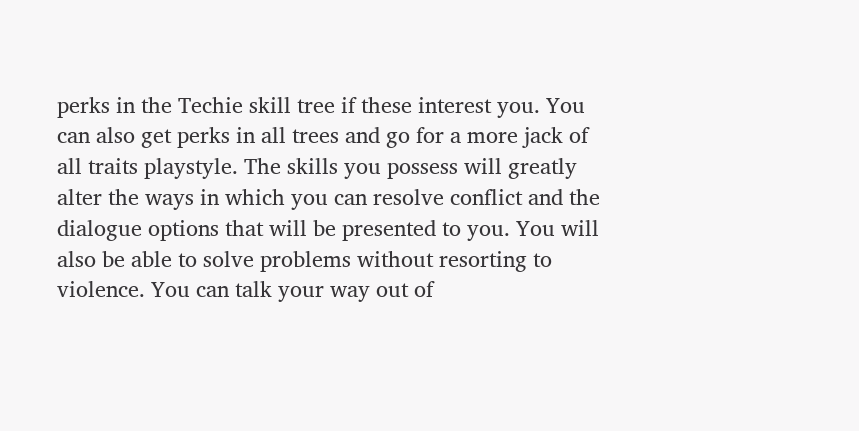perks in the Techie skill tree if these interest you. You can also get perks in all trees and go for a more jack of all traits playstyle. The skills you possess will greatly alter the ways in which you can resolve conflict and the dialogue options that will be presented to you. You will also be able to solve problems without resorting to violence. You can talk your way out of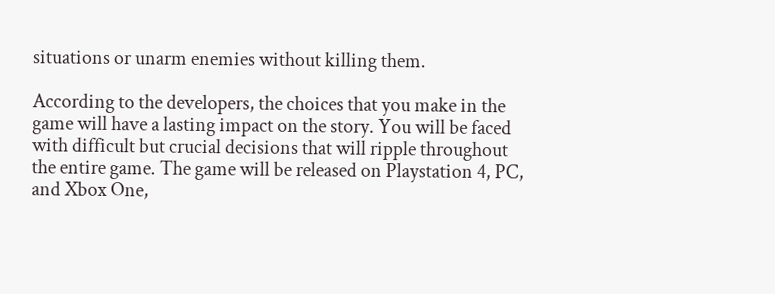situations or unarm enemies without killing them.

According to the developers, the choices that you make in the game will have a lasting impact on the story. You will be faced with difficult but crucial decisions that will ripple throughout the entire game. The game will be released on Playstation 4, PC, and Xbox One,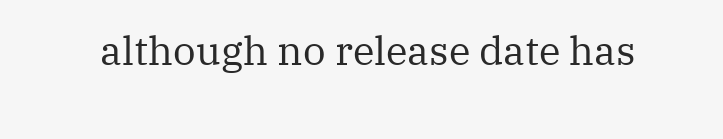although no release date has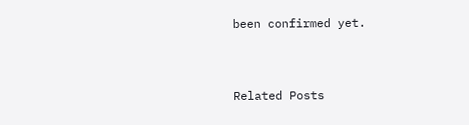been confirmed yet.


Related Posts